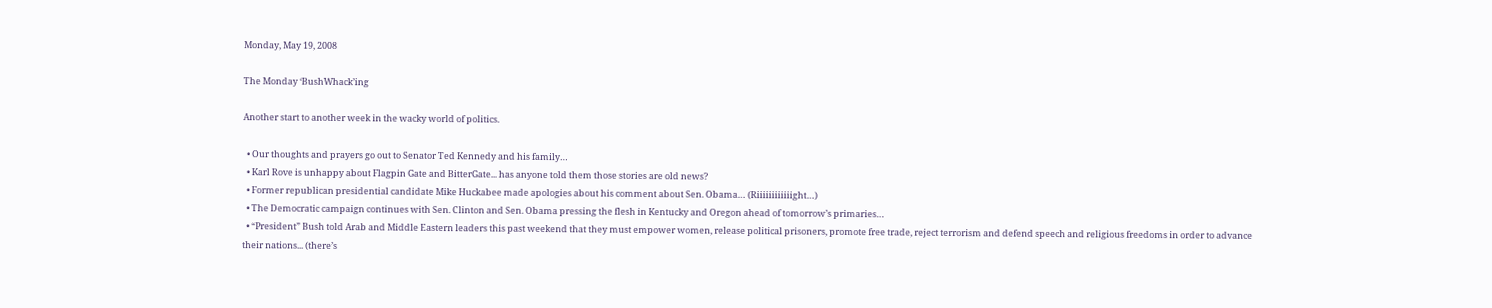Monday, May 19, 2008

The Monday ‘BushWhack’ing

Another start to another week in the wacky world of politics.

  • Our thoughts and prayers go out to Senator Ted Kennedy and his family…
  • Karl Rove is unhappy about Flagpin Gate and BitterGate... has anyone told them those stories are old news?
  • Former republican presidential candidate Mike Huckabee made apologies about his comment about Sen. Obama… (Riiiiiiiiiiiight…)
  • The Democratic campaign continues with Sen. Clinton and Sen. Obama pressing the flesh in Kentucky and Oregon ahead of tomorrow’s primaries…
  • “President” Bush told Arab and Middle Eastern leaders this past weekend that they must empower women, release political prisoners, promote free trade, reject terrorism and defend speech and religious freedoms in order to advance their nations... (there’s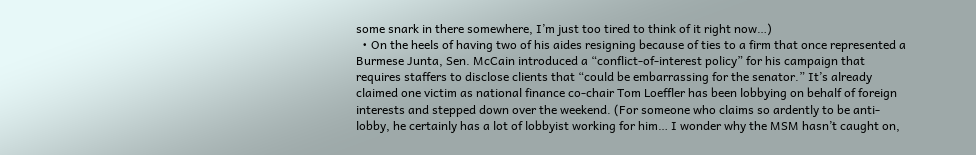some snark in there somewhere, I’m just too tired to think of it right now…)
  • On the heels of having two of his aides resigning because of ties to a firm that once represented a Burmese Junta, Sen. McCain introduced a “conflict-of-interest policy” for his campaign that requires staffers to disclose clients that “could be embarrassing for the senator.” It’s already claimed one victim as national finance co-chair Tom Loeffler has been lobbying on behalf of foreign interests and stepped down over the weekend. (For someone who claims so ardently to be anti-lobby, he certainly has a lot of lobbyist working for him… I wonder why the MSM hasn’t caught on,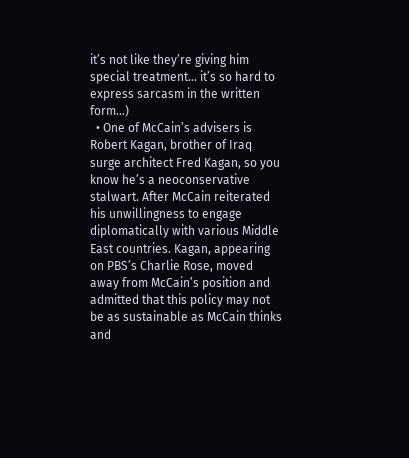it’s not like they’re giving him special treatment… it’s so hard to express sarcasm in the written form…)
  • One of McCain’s advisers is Robert Kagan, brother of Iraq surge architect Fred Kagan, so you know he’s a neoconservative stalwart. After McCain reiterated his unwillingness to engage diplomatically with various Middle East countries. Kagan, appearing on PBS’s Charlie Rose, moved away from McCain’s position and admitted that this policy may not be as sustainable as McCain thinks and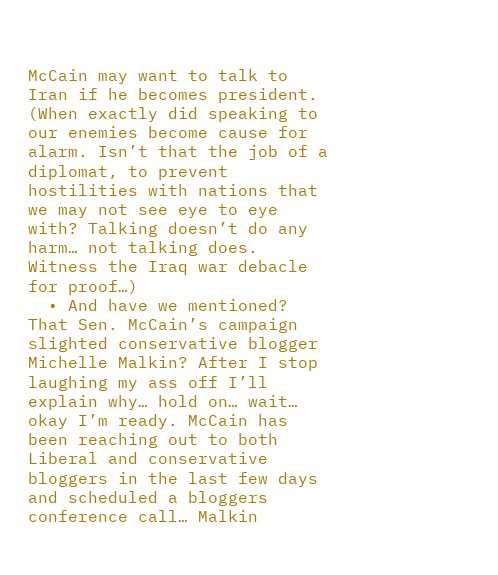McCain may want to talk to Iran if he becomes president. (When exactly did speaking to our enemies become cause for alarm. Isn’t that the job of a diplomat, to prevent hostilities with nations that we may not see eye to eye with? Talking doesn’t do any harm… not talking does. Witness the Iraq war debacle for proof…)
  • And have we mentioned? That Sen. McCain’s campaign slighted conservative blogger Michelle Malkin? After I stop laughing my ass off I’ll explain why… hold on… wait… okay I’m ready. McCain has been reaching out to both Liberal and conservative bloggers in the last few days and scheduled a bloggers conference call… Malkin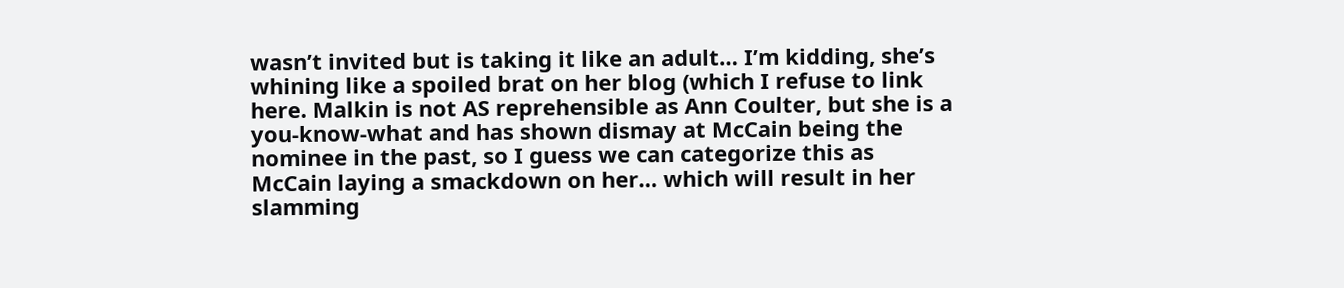wasn’t invited but is taking it like an adult… I’m kidding, she’s whining like a spoiled brat on her blog (which I refuse to link here. Malkin is not AS reprehensible as Ann Coulter, but she is a you-know-what and has shown dismay at McCain being the nominee in the past, so I guess we can categorize this as McCain laying a smackdown on her… which will result in her slamming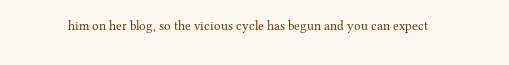him on her blog, so the vicious cycle has begun and you can expect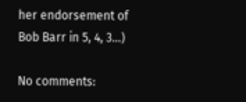her endorsement of Bob Barr in 5, 4, 3…)

No comments: